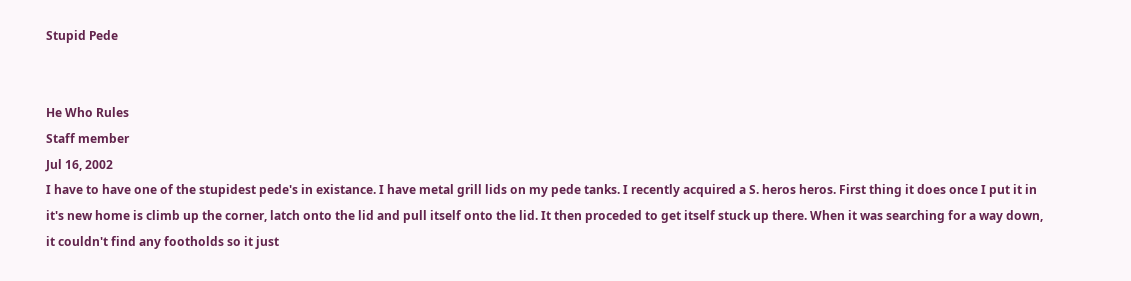Stupid Pede


He Who Rules
Staff member
Jul 16, 2002
I have to have one of the stupidest pede's in existance. I have metal grill lids on my pede tanks. I recently acquired a S. heros heros. First thing it does once I put it in it's new home is climb up the corner, latch onto the lid and pull itself onto the lid. It then proceded to get itself stuck up there. When it was searching for a way down, it couldn't find any footholds so it just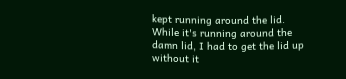kept running around the lid. While it's running around the damn lid, I had to get the lid up without it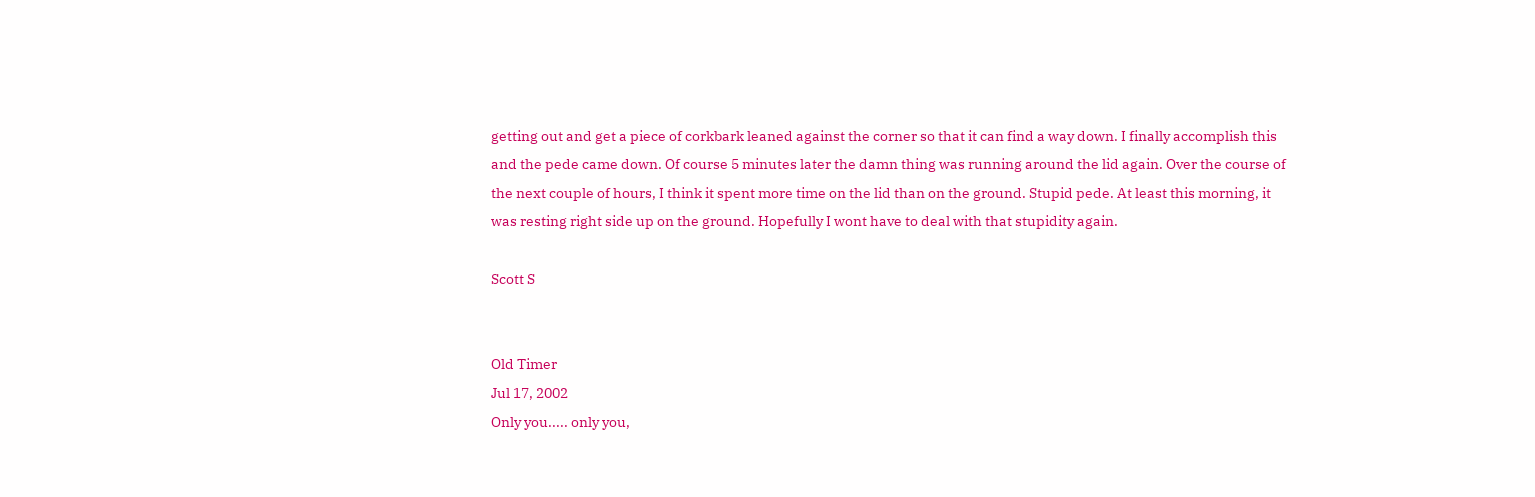getting out and get a piece of corkbark leaned against the corner so that it can find a way down. I finally accomplish this and the pede came down. Of course 5 minutes later the damn thing was running around the lid again. Over the course of the next couple of hours, I think it spent more time on the lid than on the ground. Stupid pede. At least this morning, it was resting right side up on the ground. Hopefully I wont have to deal with that stupidity again.

Scott S


Old Timer
Jul 17, 2002
Only you..... only you,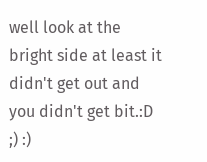well look at the bright side at least it didn't get out and you didn't get bit.:D ;) :)